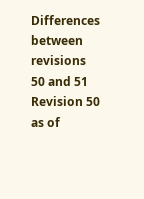Differences between revisions 50 and 51
Revision 50 as of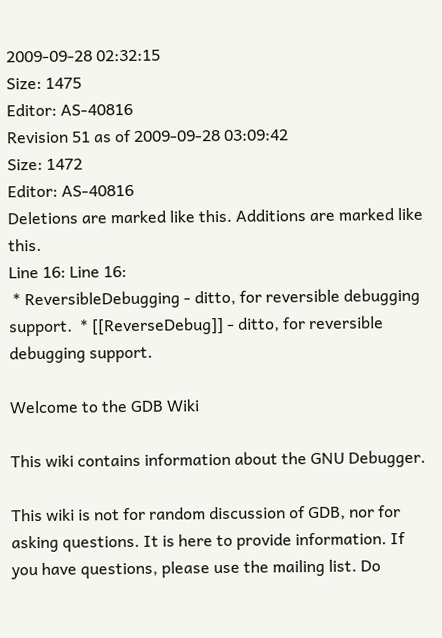2009-09-28 02:32:15
Size: 1475
Editor: AS-40816
Revision 51 as of 2009-09-28 03:09:42
Size: 1472
Editor: AS-40816
Deletions are marked like this. Additions are marked like this.
Line 16: Line 16:
 * ReversibleDebugging - ditto, for reversible debugging support.  * [[ReverseDebug]] - ditto, for reversible debugging support.

Welcome to the GDB Wiki

This wiki contains information about the GNU Debugger.

This wiki is not for random discussion of GDB, nor for asking questions. It is here to provide information. If you have questions, please use the mailing list. Do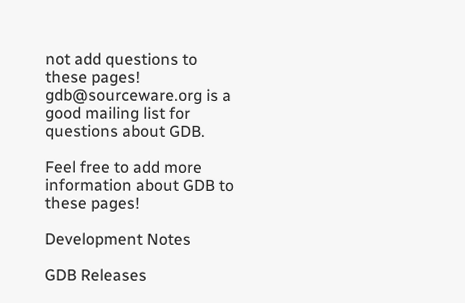not add questions to these pages! gdb@sourceware.org is a good mailing list for questions about GDB.

Feel free to add more information about GDB to these pages!

Development Notes

GDB Releases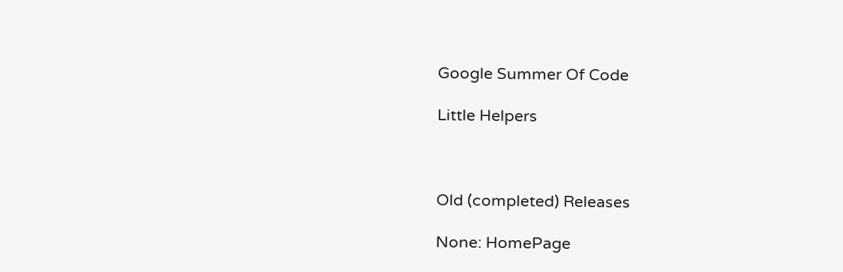Google Summer Of Code

Little Helpers



Old (completed) Releases

None: HomePage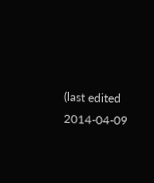(last edited 2014-04-09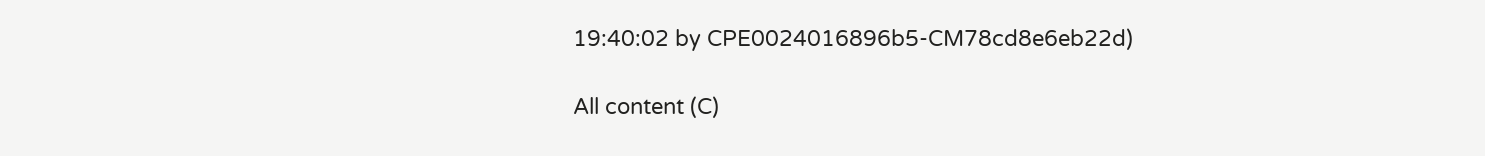19:40:02 by CPE0024016896b5-CM78cd8e6eb22d)

All content (C)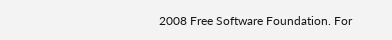2008 Free Software Foundation. For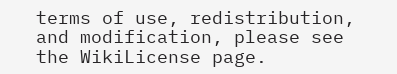terms of use, redistribution, and modification, please see the WikiLicense page.